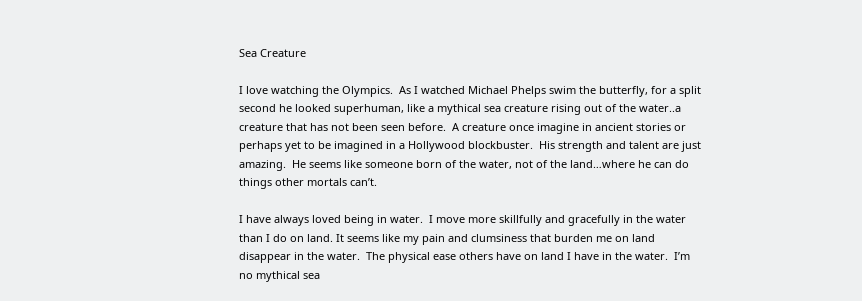Sea Creature

I love watching the Olympics.  As I watched Michael Phelps swim the butterfly, for a split second he looked superhuman, like a mythical sea creature rising out of the water..a creature that has not been seen before.  A creature once imagine in ancient stories or perhaps yet to be imagined in a Hollywood blockbuster.  His strength and talent are just amazing.  He seems like someone born of the water, not of the land…where he can do things other mortals can’t.

I have always loved being in water.  I move more skillfully and gracefully in the water than I do on land. It seems like my pain and clumsiness that burden me on land disappear in the water.  The physical ease others have on land I have in the water.  I’m no mythical sea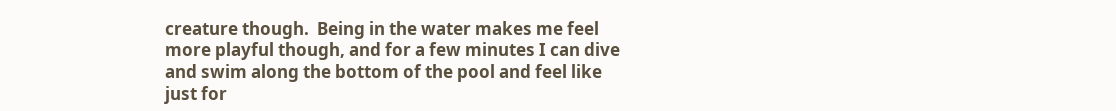creature though.  Being in the water makes me feel more playful though, and for a few minutes I can dive and swim along the bottom of the pool and feel like just for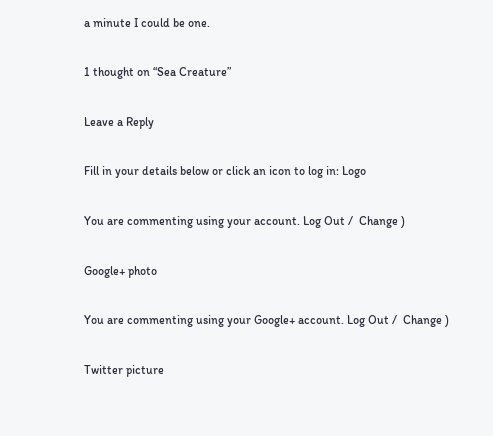a minute I could be one.

1 thought on “Sea Creature”

Leave a Reply

Fill in your details below or click an icon to log in: Logo

You are commenting using your account. Log Out /  Change )

Google+ photo

You are commenting using your Google+ account. Log Out /  Change )

Twitter picture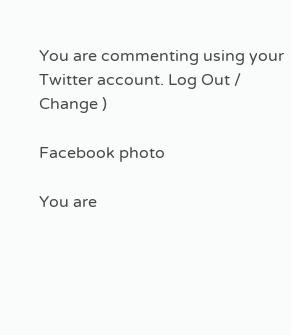You are commenting using your Twitter account. Log Out /  Change )

Facebook photo

You are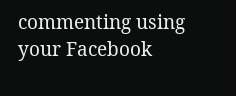commenting using your Facebook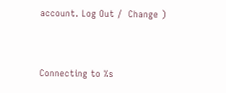account. Log Out /  Change )


Connecting to %s